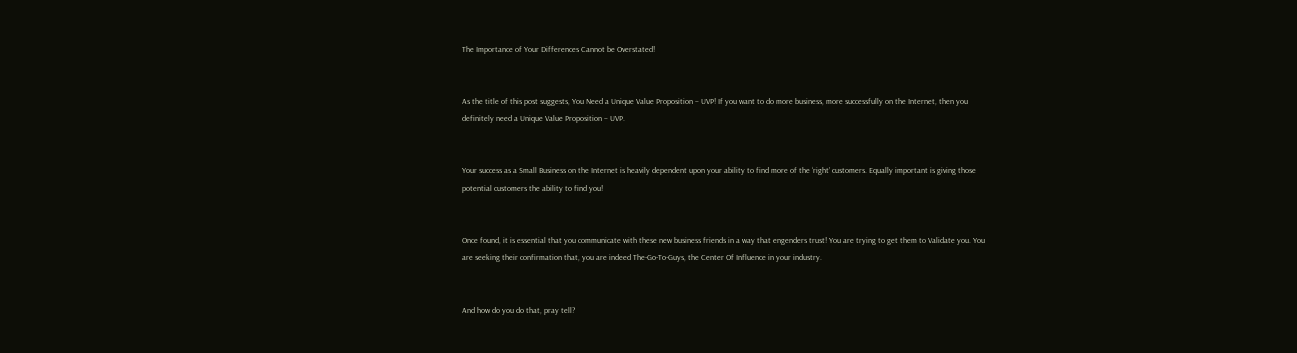The Importance of Your Differences Cannot be Overstated!


As the title of this post suggests, You Need a Unique Value Proposition – UVP! If you want to do more business, more successfully on the Internet, then you definitely need a Unique Value Proposition – UVP.


Your success as a Small Business on the Internet is heavily dependent upon your ability to find more of the ‘right’ customers. Equally important is giving those potential customers the ability to find you!


Once found, it is essential that you communicate with these new business friends in a way that engenders trust! You are trying to get them to Validate you. You are seeking their confirmation that, you are indeed The-Go-To-Guys, the Center Of Influence in your industry.


And how do you do that, pray tell?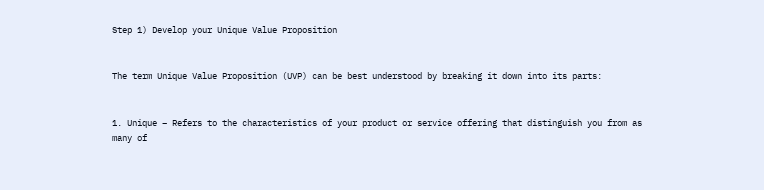Step 1) Develop your Unique Value Proposition


The term Unique Value Proposition (UVP) can be best understood by breaking it down into its parts:


1. Unique – Refers to the characteristics of your product or service offering that distinguish you from as many of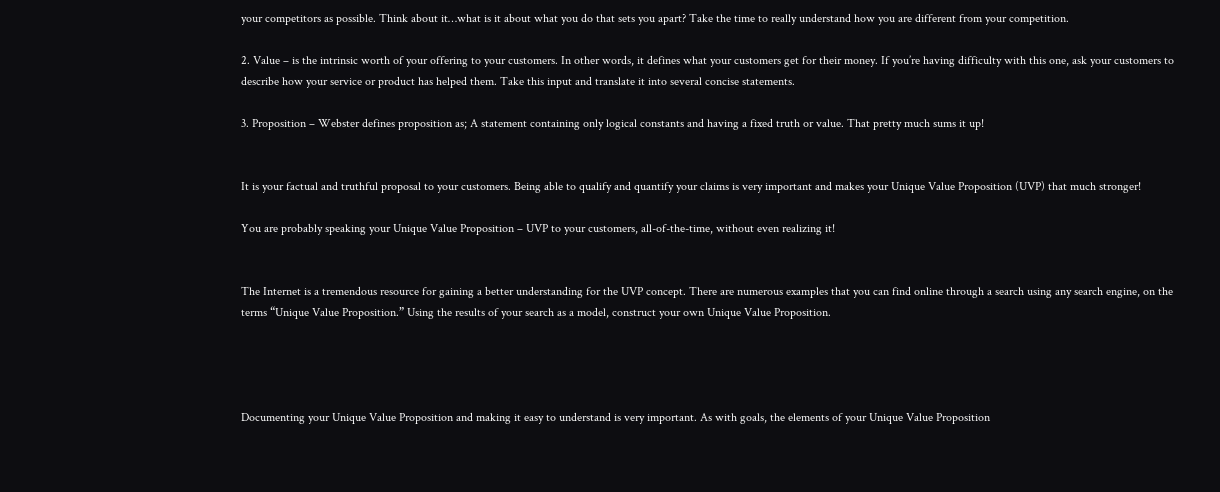your competitors as possible. Think about it…what is it about what you do that sets you apart? Take the time to really understand how you are different from your competition.

2. Value – is the intrinsic worth of your offering to your customers. In other words, it defines what your customers get for their money. If you’re having difficulty with this one, ask your customers to describe how your service or product has helped them. Take this input and translate it into several concise statements.

3. Proposition – Webster defines proposition as; A statement containing only logical constants and having a fixed truth or value. That pretty much sums it up!


It is your factual and truthful proposal to your customers. Being able to qualify and quantify your claims is very important and makes your Unique Value Proposition (UVP) that much stronger!

You are probably speaking your Unique Value Proposition – UVP to your customers, all-of-the-time, without even realizing it!


The Internet is a tremendous resource for gaining a better understanding for the UVP concept. There are numerous examples that you can find online through a search using any search engine, on the terms “Unique Value Proposition.” Using the results of your search as a model, construct your own Unique Value Proposition.




Documenting your Unique Value Proposition and making it easy to understand is very important. As with goals, the elements of your Unique Value Proposition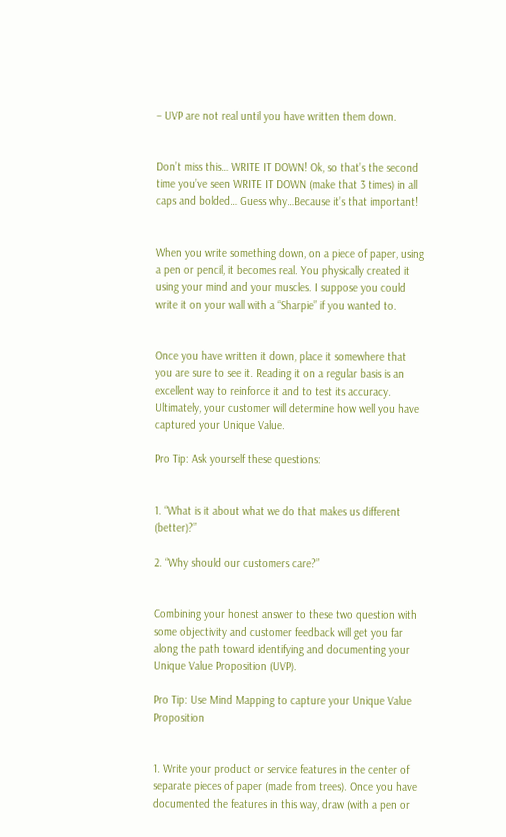– UVP are not real until you have written them down.


Don’t miss this… WRITE IT DOWN! Ok, so that’s the second time you’ve seen WRITE IT DOWN (make that 3 times) in all caps and bolded… Guess why…Because it’s that important!


When you write something down, on a piece of paper, using a pen or pencil, it becomes real. You physically created it using your mind and your muscles. I suppose you could write it on your wall with a “Sharpie” if you wanted to.


Once you have written it down, place it somewhere that you are sure to see it. Reading it on a regular basis is an excellent way to reinforce it and to test its accuracy. Ultimately, your customer will determine how well you have captured your Unique Value.

Pro Tip: Ask yourself these questions:


1. “What is it about what we do that makes us different (better)?”

2. “Why should our customers care?”


Combining your honest answer to these two question with some objectivity and customer feedback will get you far along the path toward identifying and documenting your Unique Value Proposition (UVP).

Pro Tip: Use Mind Mapping to capture your Unique Value Proposition


1. Write your product or service features in the center of separate pieces of paper (made from trees). Once you have documented the features in this way, draw (with a pen or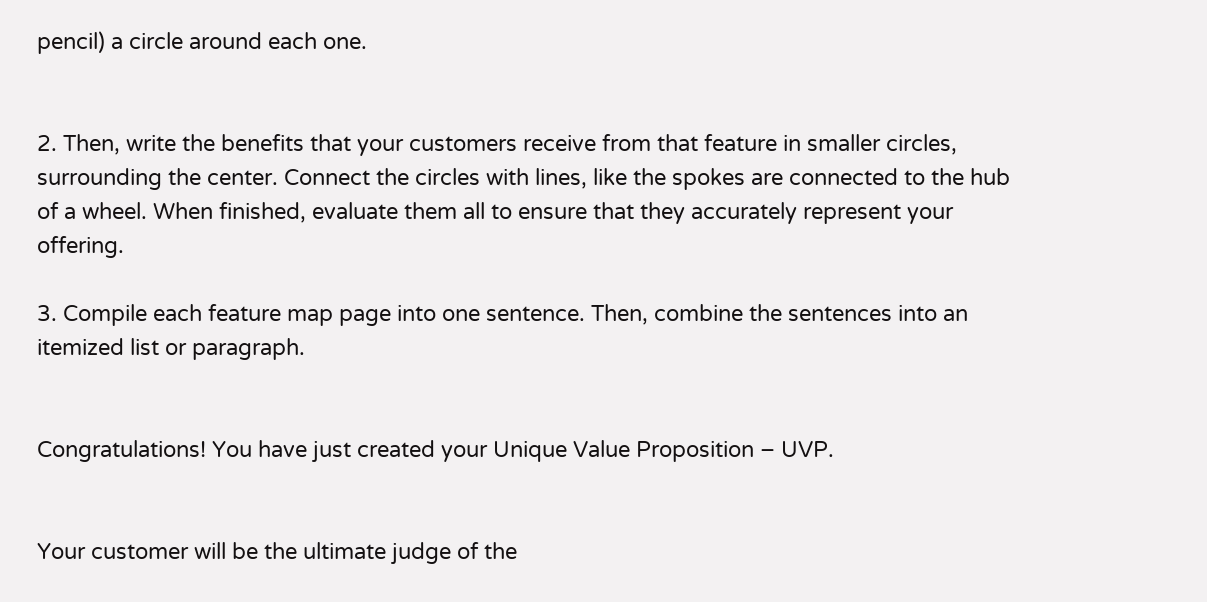pencil) a circle around each one.


2. Then, write the benefits that your customers receive from that feature in smaller circles, surrounding the center. Connect the circles with lines, like the spokes are connected to the hub of a wheel. When finished, evaluate them all to ensure that they accurately represent your offering.

3. Compile each feature map page into one sentence. Then, combine the sentences into an itemized list or paragraph.


Congratulations! You have just created your Unique Value Proposition – UVP.


Your customer will be the ultimate judge of the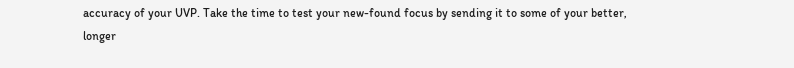accuracy of your UVP. Take the time to test your new-found focus by sending it to some of your better, longer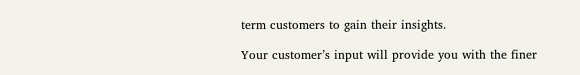term customers to gain their insights.

Your customer’s input will provide you with the finer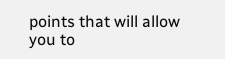points that will allow you to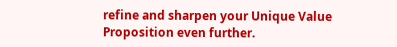refine and sharpen your Unique Value Proposition even further.